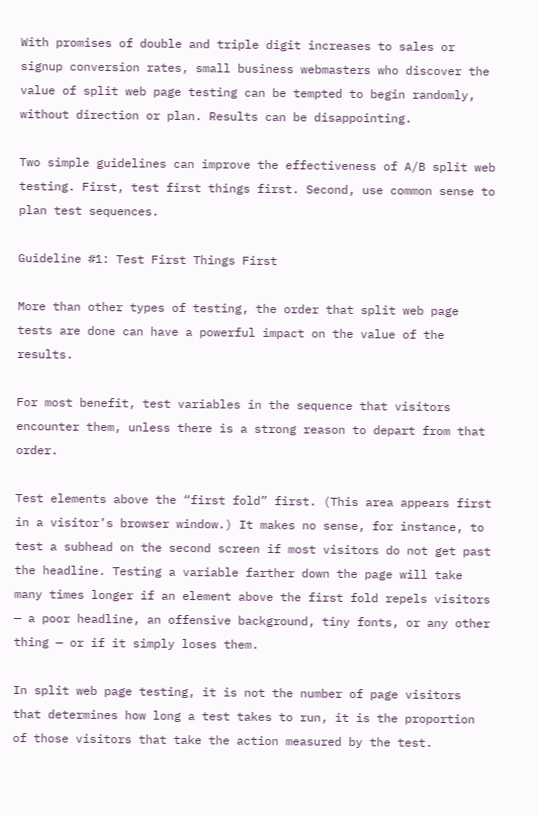With promises of double and triple digit increases to sales or signup conversion rates, small business webmasters who discover the value of split web page testing can be tempted to begin randomly, without direction or plan. Results can be disappointing.

Two simple guidelines can improve the effectiveness of A/B split web testing. First, test first things first. Second, use common sense to plan test sequences.

Guideline #1: Test First Things First

More than other types of testing, the order that split web page tests are done can have a powerful impact on the value of the results.

For most benefit, test variables in the sequence that visitors encounter them, unless there is a strong reason to depart from that order.

Test elements above the “first fold” first. (This area appears first in a visitor’s browser window.) It makes no sense, for instance, to test a subhead on the second screen if most visitors do not get past the headline. Testing a variable farther down the page will take many times longer if an element above the first fold repels visitors — a poor headline, an offensive background, tiny fonts, or any other thing — or if it simply loses them.

In split web page testing, it is not the number of page visitors that determines how long a test takes to run, it is the proportion of those visitors that take the action measured by the test.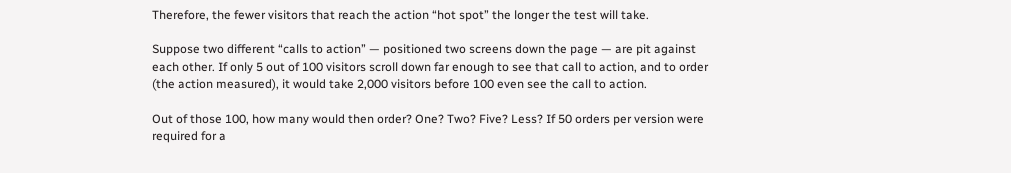Therefore, the fewer visitors that reach the action “hot spot” the longer the test will take.

Suppose two different “calls to action” — positioned two screens down the page — are pit against each other. If only 5 out of 100 visitors scroll down far enough to see that call to action, and to order (the action measured), it would take 2,000 visitors before 100 even see the call to action.

Out of those 100, how many would then order? One? Two? Five? Less? If 50 orders per version were required for a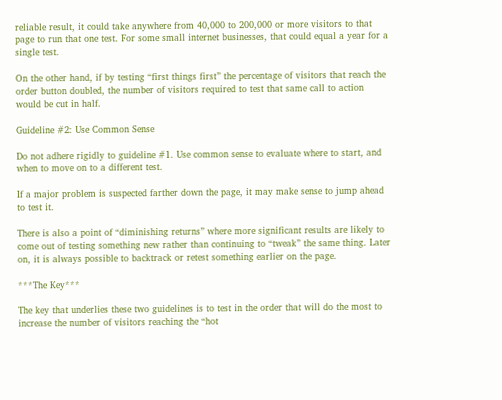reliable result, it could take anywhere from 40,000 to 200,000 or more visitors to that page to run that one test. For some small internet businesses, that could equal a year for a single test.

On the other hand, if by testing “first things first” the percentage of visitors that reach the order button doubled, the number of visitors required to test that same call to action would be cut in half.

Guideline #2: Use Common Sense

Do not adhere rigidly to guideline #1. Use common sense to evaluate where to start, and when to move on to a different test.

If a major problem is suspected farther down the page, it may make sense to jump ahead to test it.

There is also a point of “diminishing returns” where more significant results are likely to come out of testing something new rather than continuing to “tweak” the same thing. Later on, it is always possible to backtrack or retest something earlier on the page.

***The Key***

The key that underlies these two guidelines is to test in the order that will do the most to increase the number of visitors reaching the “hot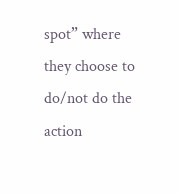spot” where they choose to do/not do the action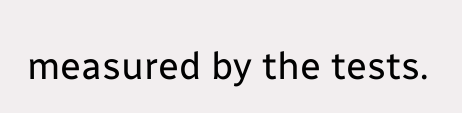measured by the tests.